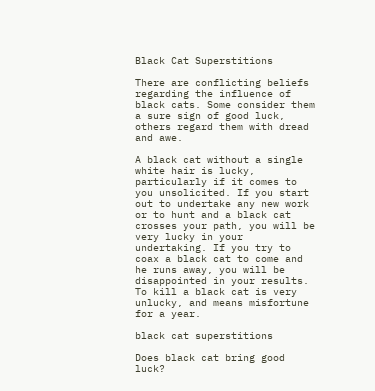Black Cat Superstitions

There are conflicting beliefs regarding the influence of black cats. Some consider them a sure sign of good luck, others regard them with dread and awe.

A black cat without a single white hair is lucky, particularly if it comes to you unsolicited. If you start out to undertake any new work or to hunt and a black cat crosses your path, you will be very lucky in your undertaking. If you try to coax a black cat to come and he runs away, you will be disappointed in your results. To kill a black cat is very unlucky, and means misfortune for a year.

black cat superstitions

Does black cat bring good luck?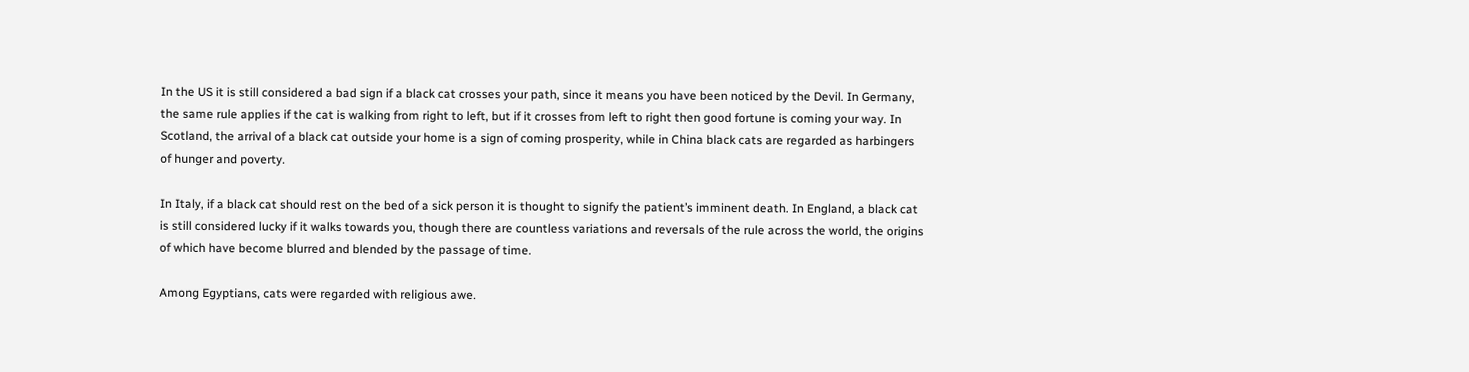In the US it is still considered a bad sign if a black cat crosses your path, since it means you have been noticed by the Devil. In Germany, the same rule applies if the cat is walking from right to left, but if it crosses from left to right then good fortune is coming your way. In Scotland, the arrival of a black cat outside your home is a sign of coming prosperity, while in China black cats are regarded as harbingers of hunger and poverty.

In Italy, if a black cat should rest on the bed of a sick person it is thought to signify the patient’s imminent death. In England, a black cat is still considered lucky if it walks towards you, though there are countless variations and reversals of the rule across the world, the origins of which have become blurred and blended by the passage of time.

Among Egyptians, cats were regarded with religious awe.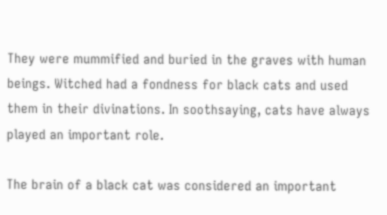They were mummified and buried in the graves with human beings. Witched had a fondness for black cats and used them in their divinations. In soothsaying, cats have always played an important role.

The brain of a black cat was considered an important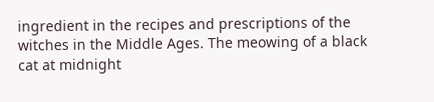ingredient in the recipes and prescriptions of the witches in the Middle Ages. The meowing of a black cat at midnight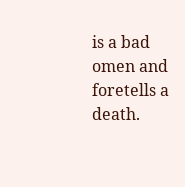is a bad omen and foretells a death.